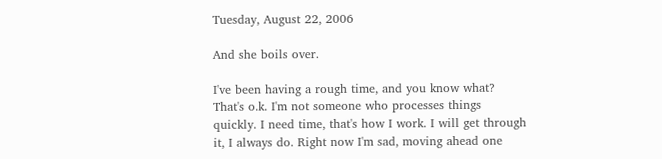Tuesday, August 22, 2006

And she boils over.

I've been having a rough time, and you know what? That's o.k. I'm not someone who processes things quickly. I need time, that's how I work. I will get through it, I always do. Right now I'm sad, moving ahead one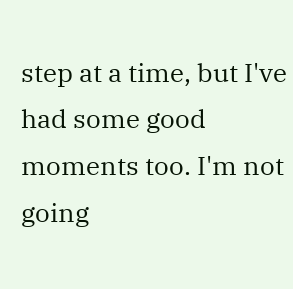step at a time, but I've had some good moments too. I'm not going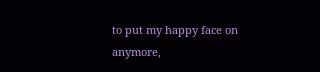to put my happy face on anymore,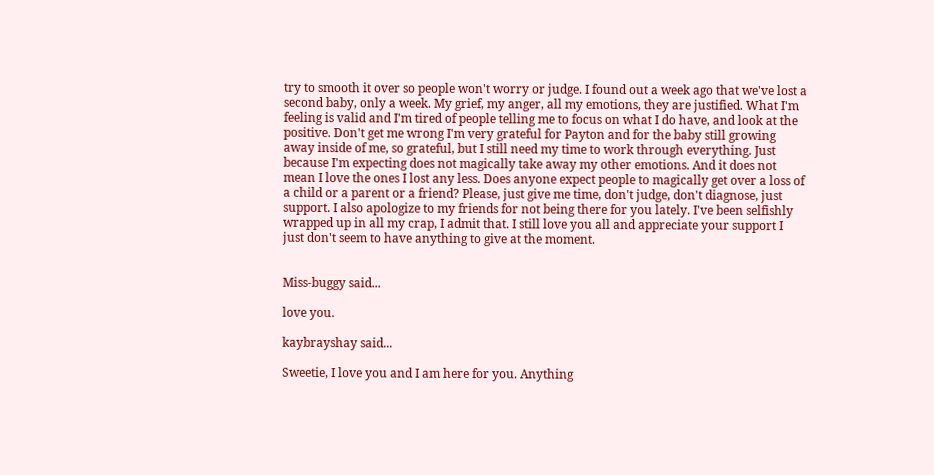try to smooth it over so people won't worry or judge. I found out a week ago that we've lost a second baby, only a week. My grief, my anger, all my emotions, they are justified. What I'm feeling is valid and I'm tired of people telling me to focus on what I do have, and look at the positive. Don't get me wrong I'm very grateful for Payton and for the baby still growing away inside of me, so grateful, but I still need my time to work through everything. Just because I'm expecting does not magically take away my other emotions. And it does not mean I love the ones I lost any less. Does anyone expect people to magically get over a loss of a child or a parent or a friend? Please, just give me time, don't judge, don't diagnose, just support. I also apologize to my friends for not being there for you lately. I've been selfishly wrapped up in all my crap, I admit that. I still love you all and appreciate your support I just don't seem to have anything to give at the moment.


Miss-buggy said...

love you.

kaybrayshay said...

Sweetie, I love you and I am here for you. Anything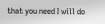that you need I will do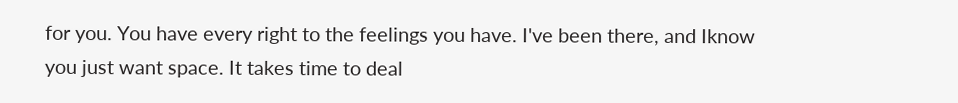for you. You have every right to the feelings you have. I've been there, and Iknow you just want space. It takes time to deal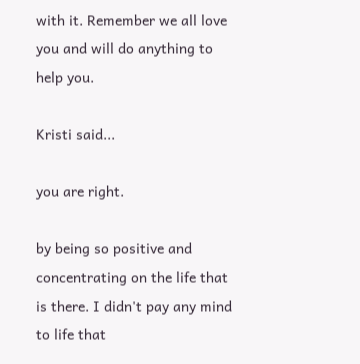with it. Remember we all love you and will do anything to help you.

Kristi said...

you are right.

by being so positive and concentrating on the life that is there. I didn't pay any mind to life that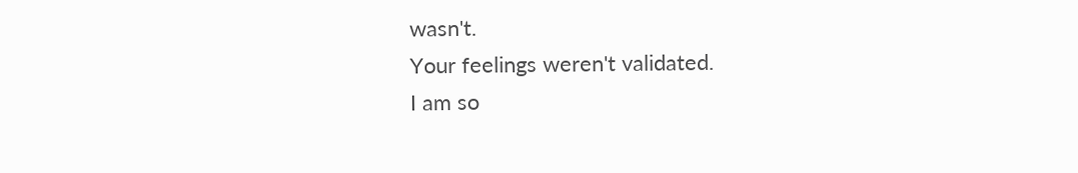wasn't.
Your feelings weren't validated.
I am so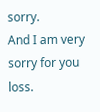sorry.
And I am very sorry for you loss.